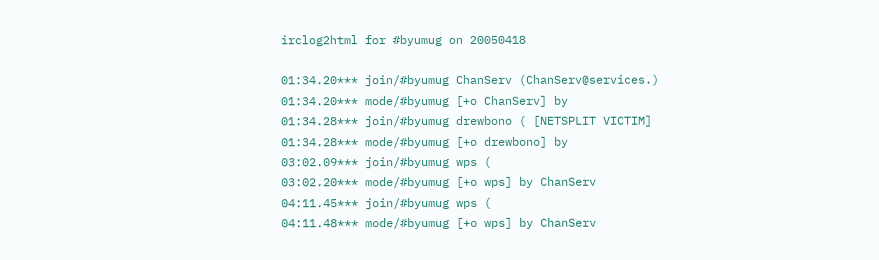irclog2html for #byumug on 20050418

01:34.20*** join/#byumug ChanServ (ChanServ@services.)
01:34.20*** mode/#byumug [+o ChanServ] by
01:34.28*** join/#byumug drewbono ( [NETSPLIT VICTIM]
01:34.28*** mode/#byumug [+o drewbono] by
03:02.09*** join/#byumug wps (
03:02.20*** mode/#byumug [+o wps] by ChanServ
04:11.45*** join/#byumug wps (
04:11.48*** mode/#byumug [+o wps] by ChanServ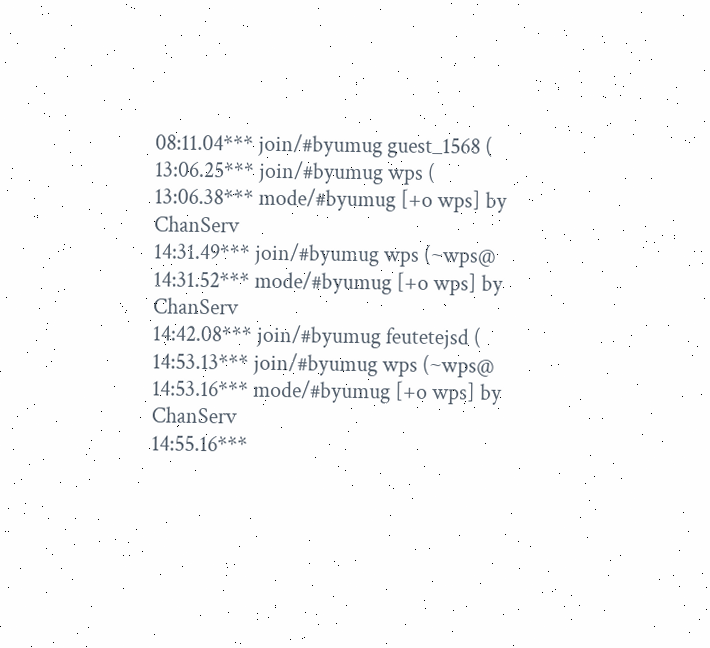08:11.04*** join/#byumug guest_1568 (
13:06.25*** join/#byumug wps (
13:06.38*** mode/#byumug [+o wps] by ChanServ
14:31.49*** join/#byumug wps (~wps@
14:31.52*** mode/#byumug [+o wps] by ChanServ
14:42.08*** join/#byumug feutetejsd (
14:53.13*** join/#byumug wps (~wps@
14:53.16*** mode/#byumug [+o wps] by ChanServ
14:55.16***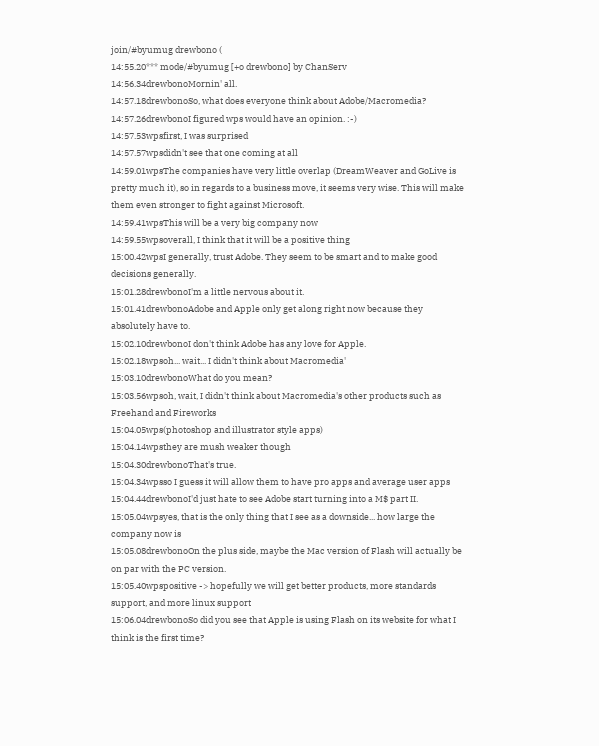join/#byumug drewbono (
14:55.20*** mode/#byumug [+o drewbono] by ChanServ
14:56.34drewbonoMornin' all.
14:57.18drewbonoSo, what does everyone think about Adobe/Macromedia?
14:57.26drewbonoI figured wps would have an opinion. :-)
14:57.53wpsfirst, I was surprised
14:57.57wpsdidn't see that one coming at all
14:59.01wpsThe companies have very little overlap (DreamWeaver and GoLive is pretty much it), so in regards to a business move, it seems very wise. This will make them even stronger to fight against Microsoft.
14:59.41wpsThis will be a very big company now
14:59.55wpsoverall, I think that it will be a positive thing
15:00.42wpsI generally, trust Adobe. They seem to be smart and to make good decisions generally.
15:01.28drewbonoI'm a little nervous about it.
15:01.41drewbonoAdobe and Apple only get along right now because they absolutely have to.
15:02.10drewbonoI don't think Adobe has any love for Apple.
15:02.18wpsoh... wait... I didn't think about Macromedia'
15:03.10drewbonoWhat do you mean?
15:03.56wpsoh, wait, I didn't think about Macromedia's other products such as Freehand and Fireworks
15:04.05wps(photoshop and illustrator style apps)
15:04.14wpsthey are mush weaker though
15:04.30drewbonoThat's true.
15:04.34wpsso I guess it will allow them to have pro apps and average user apps
15:04.44drewbonoI'd just hate to see Adobe start turning into a M$ part II.
15:05.04wpsyes, that is the only thing that I see as a downside... how large the company now is
15:05.08drewbonoOn the plus side, maybe the Mac version of Flash will actually be on par with the PC version.
15:05.40wpspositive -> hopefully we will get better products, more standards support, and more linux support
15:06.04drewbonoSo did you see that Apple is using Flash on its website for what I think is the first time?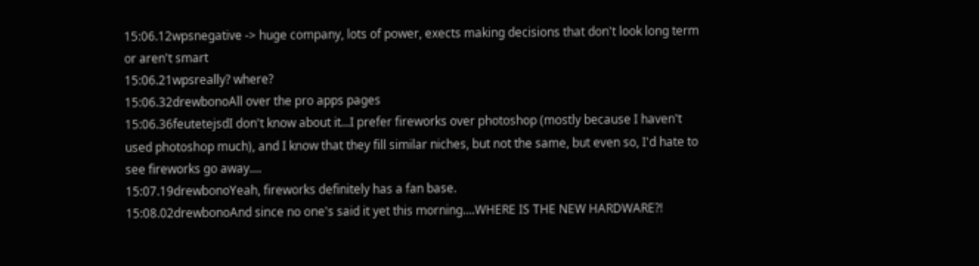15:06.12wpsnegative -> huge company, lots of power, exects making decisions that don't look long term or aren't smart
15:06.21wpsreally? where?
15:06.32drewbonoAll over the pro apps pages
15:06.36feutetejsdI don't know about it...I prefer fireworks over photoshop (mostly because I haven't used photoshop much), and I know that they fill similar niches, but not the same, but even so, I'd hate to see fireworks go away....
15:07.19drewbonoYeah, fireworks definitely has a fan base.
15:08.02drewbonoAnd since no one's said it yet this morning....WHERE IS THE NEW HARDWARE?!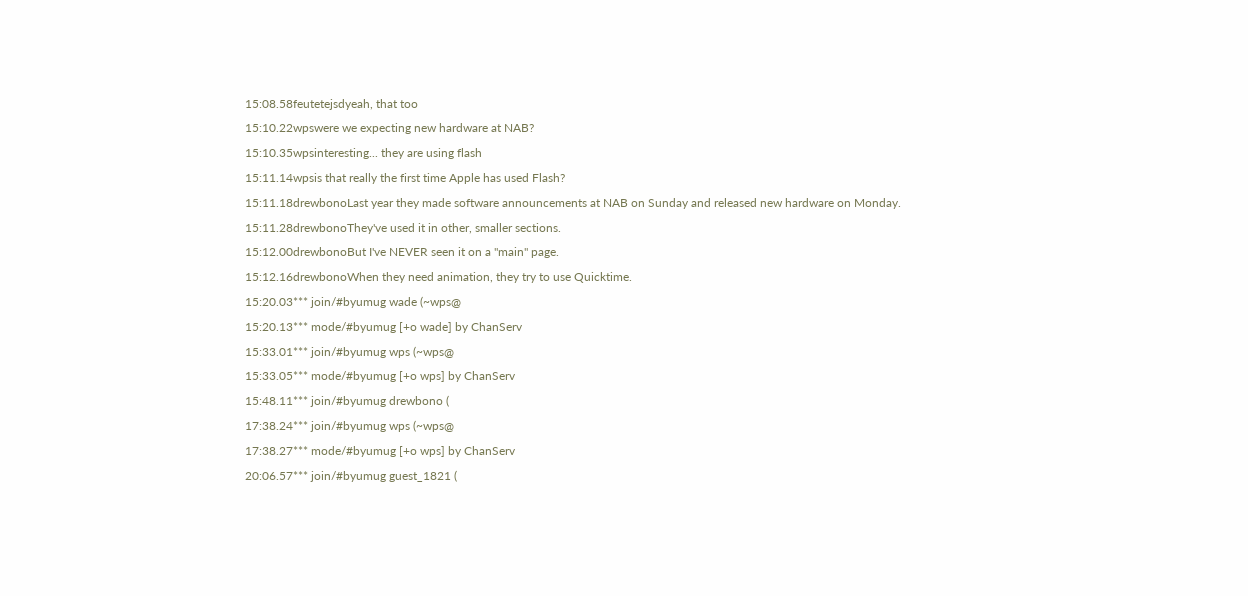15:08.58feutetejsdyeah, that too
15:10.22wpswere we expecting new hardware at NAB?
15:10.35wpsinteresting... they are using flash
15:11.14wpsis that really the first time Apple has used Flash?
15:11.18drewbonoLast year they made software announcements at NAB on Sunday and released new hardware on Monday.
15:11.28drewbonoThey've used it in other, smaller sections.
15:12.00drewbonoBut I've NEVER seen it on a "main" page.
15:12.16drewbonoWhen they need animation, they try to use Quicktime.
15:20.03*** join/#byumug wade (~wps@
15:20.13*** mode/#byumug [+o wade] by ChanServ
15:33.01*** join/#byumug wps (~wps@
15:33.05*** mode/#byumug [+o wps] by ChanServ
15:48.11*** join/#byumug drewbono (
17:38.24*** join/#byumug wps (~wps@
17:38.27*** mode/#byumug [+o wps] by ChanServ
20:06.57*** join/#byumug guest_1821 (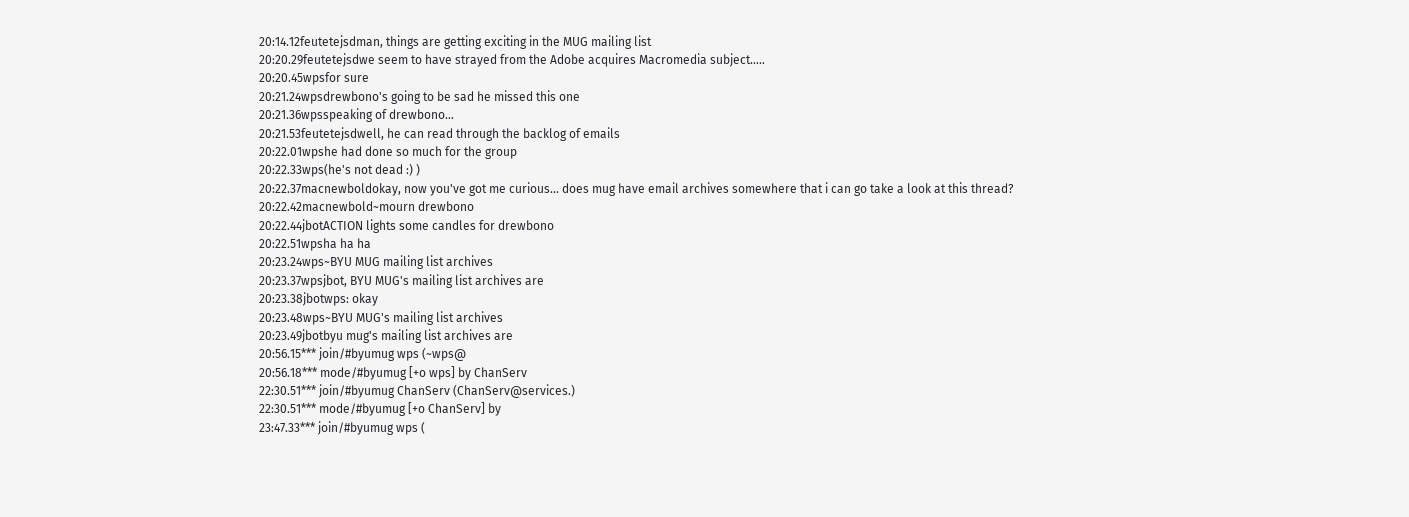20:14.12feutetejsdman, things are getting exciting in the MUG mailing list
20:20.29feutetejsdwe seem to have strayed from the Adobe acquires Macromedia subject.....
20:20.45wpsfor sure
20:21.24wpsdrewbono's going to be sad he missed this one
20:21.36wpsspeaking of drewbono…
20:21.53feutetejsdwell, he can read through the backlog of emails
20:22.01wpshe had done so much for the group
20:22.33wps(he's not dead :) )
20:22.37macnewboldokay, now you've got me curious... does mug have email archives somewhere that i can go take a look at this thread?
20:22.42macnewbold~mourn drewbono
20:22.44jbotACTION lights some candles for drewbono
20:22.51wpsha ha ha
20:23.24wps~BYU MUG mailing list archives
20:23.37wpsjbot, BYU MUG's mailing list archives are
20:23.38jbotwps: okay
20:23.48wps~BYU MUG's mailing list archives
20:23.49jbotbyu mug's mailing list archives are
20:56.15*** join/#byumug wps (~wps@
20:56.18*** mode/#byumug [+o wps] by ChanServ
22:30.51*** join/#byumug ChanServ (ChanServ@services.)
22:30.51*** mode/#byumug [+o ChanServ] by
23:47.33*** join/#byumug wps (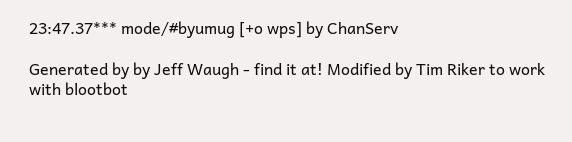23:47.37*** mode/#byumug [+o wps] by ChanServ

Generated by by Jeff Waugh - find it at! Modified by Tim Riker to work with blootbot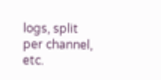logs, split per channel, etc.